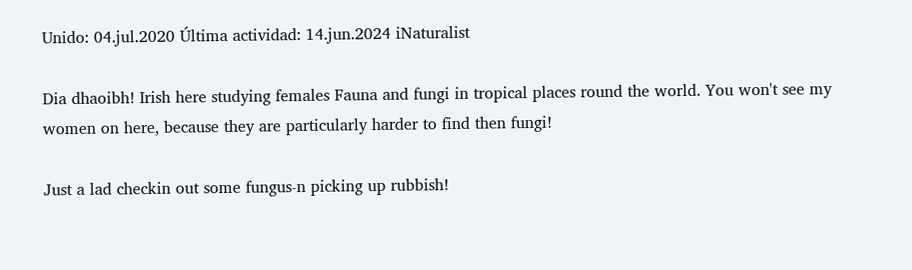Unido: 04.jul.2020 Última actividad: 14.jun.2024 iNaturalist

Dia dhaoibh! Irish here studying females Fauna and fungi in tropical places round the world. You won't see my women on here, because they are particularly harder to find then fungi!

Just a lad checkin out some fungus-n picking up rubbish!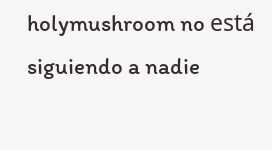holymushroom no está siguiendo a nadie